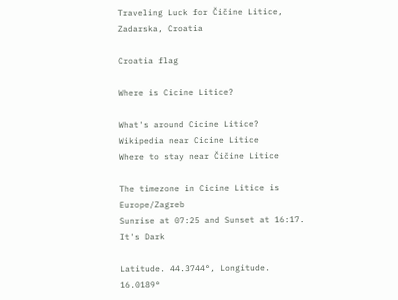Traveling Luck for Čičine Litice, Zadarska, Croatia

Croatia flag

Where is Cicine Litice?

What's around Cicine Litice?
Wikipedia near Cicine Litice
Where to stay near Čičine Litice

The timezone in Cicine Litice is Europe/Zagreb
Sunrise at 07:25 and Sunset at 16:17. It's Dark

Latitude. 44.3744°, Longitude. 16.0189°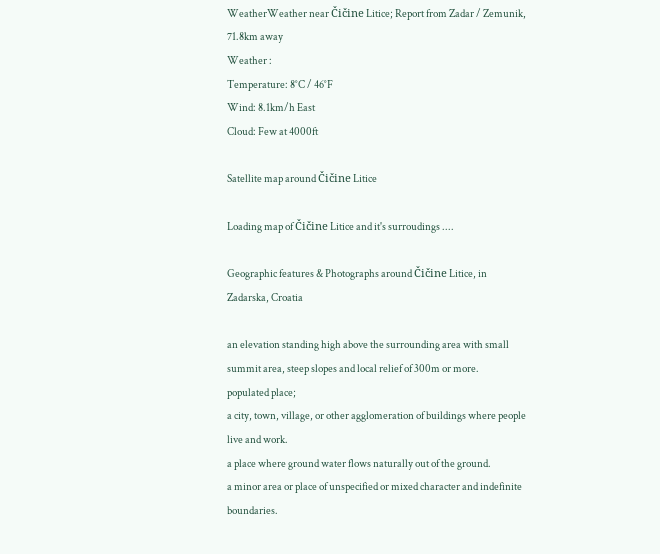WeatherWeather near Čičine Litice; Report from Zadar / Zemunik, 71.8km away
Weather :
Temperature: 8°C / 46°F
Wind: 8.1km/h East
Cloud: Few at 4000ft

Satellite map around Čičine Litice

Loading map of Čičine Litice and it's surroudings ....

Geographic features & Photographs around Čičine Litice, in Zadarska, Croatia

an elevation standing high above the surrounding area with small summit area, steep slopes and local relief of 300m or more.
populated place;
a city, town, village, or other agglomeration of buildings where people live and work.
a place where ground water flows naturally out of the ground.
a minor area or place of unspecified or mixed character and indefinite boundaries.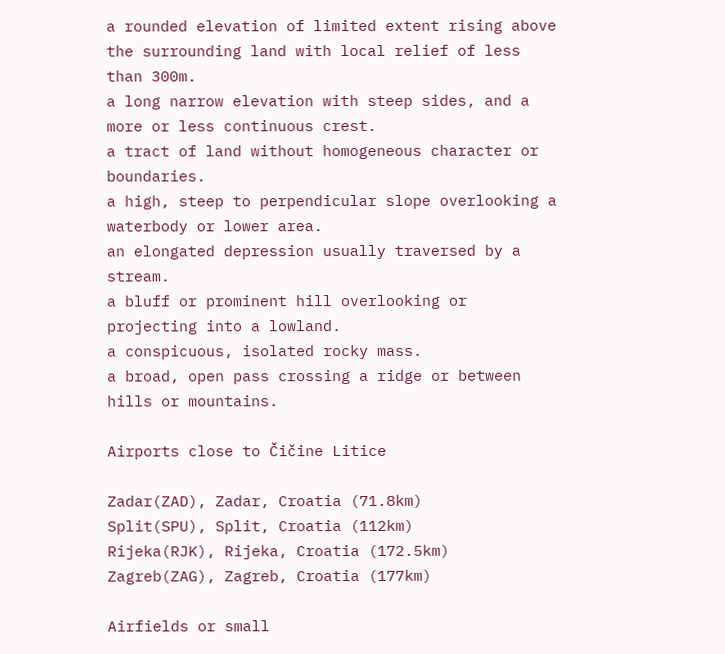a rounded elevation of limited extent rising above the surrounding land with local relief of less than 300m.
a long narrow elevation with steep sides, and a more or less continuous crest.
a tract of land without homogeneous character or boundaries.
a high, steep to perpendicular slope overlooking a waterbody or lower area.
an elongated depression usually traversed by a stream.
a bluff or prominent hill overlooking or projecting into a lowland.
a conspicuous, isolated rocky mass.
a broad, open pass crossing a ridge or between hills or mountains.

Airports close to Čičine Litice

Zadar(ZAD), Zadar, Croatia (71.8km)
Split(SPU), Split, Croatia (112km)
Rijeka(RJK), Rijeka, Croatia (172.5km)
Zagreb(ZAG), Zagreb, Croatia (177km)

Airfields or small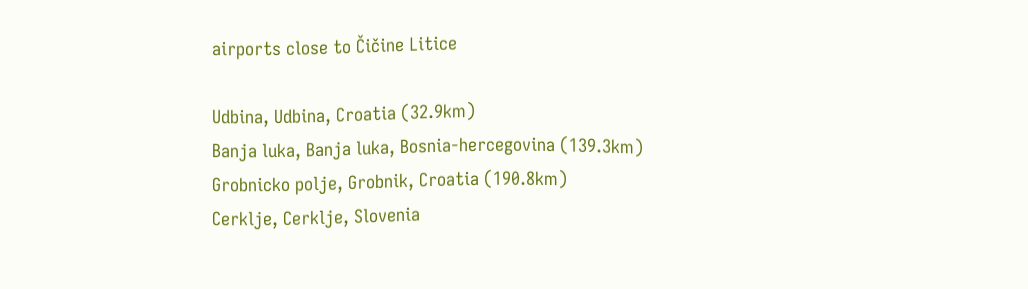airports close to Čičine Litice

Udbina, Udbina, Croatia (32.9km)
Banja luka, Banja luka, Bosnia-hercegovina (139.3km)
Grobnicko polje, Grobnik, Croatia (190.8km)
Cerklje, Cerklje, Slovenia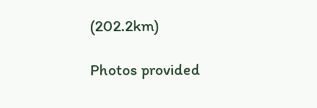(202.2km)

Photos provided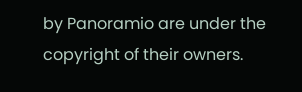by Panoramio are under the copyright of their owners.